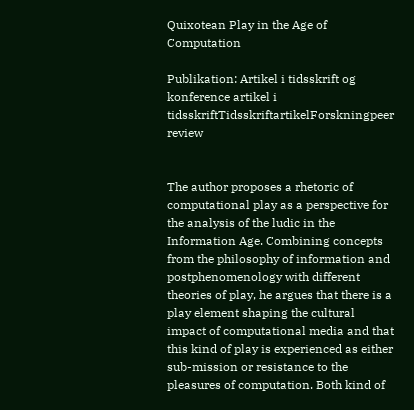Quixotean Play in the Age of Computation

Publikation: Artikel i tidsskrift og konference artikel i tidsskriftTidsskriftartikelForskningpeer review


The author proposes a rhetoric of computational play as a perspective for the analysis of the ludic in the Information Age. Combining concepts from the philosophy of information and postphenomenology with different theories of play, he argues that there is a play element shaping the cultural impact of computational media and that this kind of play is experienced as either sub-mission or resistance to the pleasures of computation. Both kind of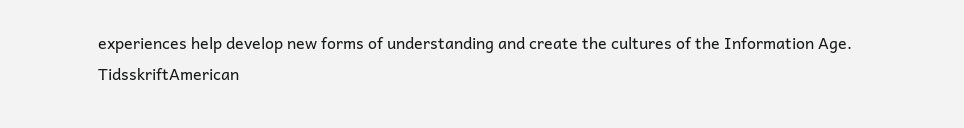experiences help develop new forms of understanding and create the cultures of the Information Age.
TidsskriftAmerican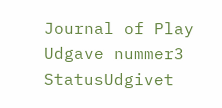Journal of Play
Udgave nummer3
StatusUdgivet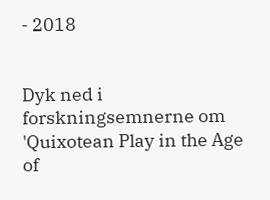- 2018


Dyk ned i forskningsemnerne om 'Quixotean Play in the Age of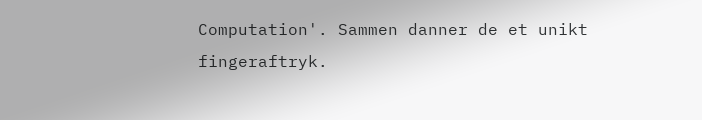Computation'. Sammen danner de et unikt fingeraftryk.